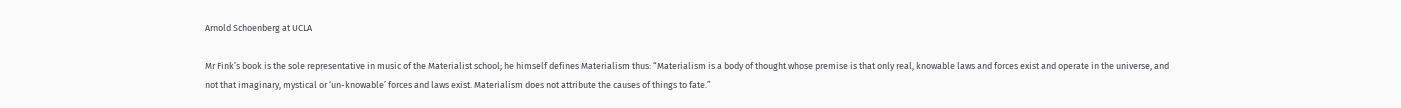Arnold Schoenberg at UCLA

Mr Fink’s book is the sole representative in music of the Materialist school; he himself defines Materialism thus: “Materialism is a body of thought whose premise is that only real, knowable laws and forces exist and operate in the universe, and not that imaginary, mystical or ‘un-knowable’ forces and laws exist. Materialism does not attribute the causes of things to fate.”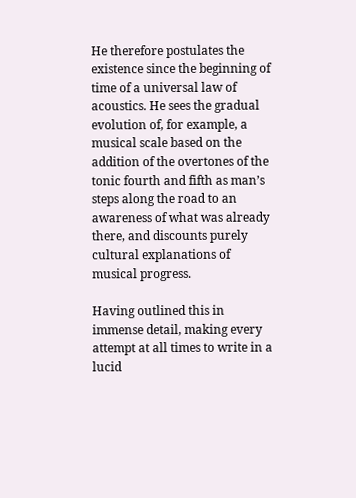He therefore postulates the existence since the beginning of time of a universal law of acoustics. He sees the gradual evolution of, for example, a musical scale based on the addition of the overtones of the tonic fourth and fifth as man’s steps along the road to an awareness of what was already there, and discounts purely cultural explanations of musical progress.

Having outlined this in immense detail, making every attempt at all times to write in a lucid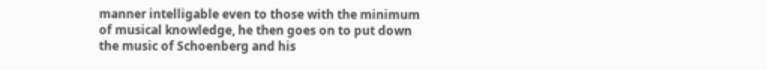manner intelligable even to those with the minimum of musical knowledge, he then goes on to put down the music of Schoenberg and his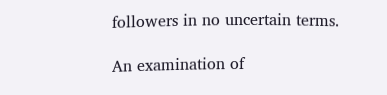followers in no uncertain terms.

An examination of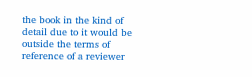the book in the kind of detail due to it would be outside the terms of reference of a reviewer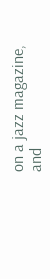on a jazz magazine, and